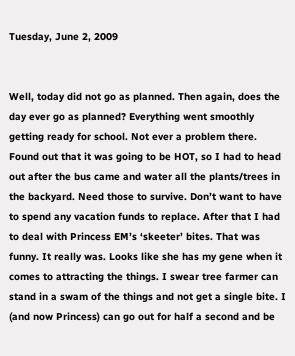Tuesday, June 2, 2009


Well, today did not go as planned. Then again, does the day ever go as planned? Everything went smoothly getting ready for school. Not ever a problem there. Found out that it was going to be HOT, so I had to head out after the bus came and water all the plants/trees in the backyard. Need those to survive. Don’t want to have to spend any vacation funds to replace. After that I had to deal with Princess EM’s ‘skeeter’ bites. That was funny. It really was. Looks like she has my gene when it comes to attracting the things. I swear tree farmer can stand in a swam of the things and not get a single bite. I (and now Princess) can go out for half a second and be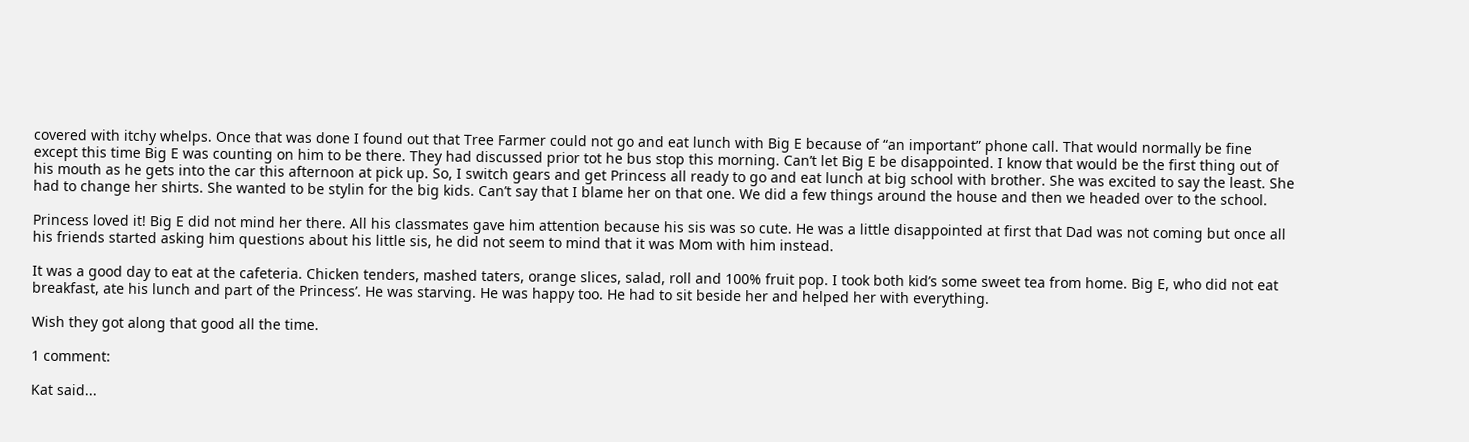covered with itchy whelps. Once that was done I found out that Tree Farmer could not go and eat lunch with Big E because of “an important” phone call. That would normally be fine except this time Big E was counting on him to be there. They had discussed prior tot he bus stop this morning. Can’t let Big E be disappointed. I know that would be the first thing out of his mouth as he gets into the car this afternoon at pick up. So, I switch gears and get Princess all ready to go and eat lunch at big school with brother. She was excited to say the least. She had to change her shirts. She wanted to be stylin for the big kids. Can’t say that I blame her on that one. We did a few things around the house and then we headed over to the school.

Princess loved it! Big E did not mind her there. All his classmates gave him attention because his sis was so cute. He was a little disappointed at first that Dad was not coming but once all his friends started asking him questions about his little sis, he did not seem to mind that it was Mom with him instead.

It was a good day to eat at the cafeteria. Chicken tenders, mashed taters, orange slices, salad, roll and 100% fruit pop. I took both kid’s some sweet tea from home. Big E, who did not eat breakfast, ate his lunch and part of the Princess’. He was starving. He was happy too. He had to sit beside her and helped her with everything.

Wish they got along that good all the time.

1 comment:

Kat said...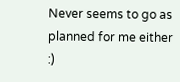Never seems to go as planned for me either :)